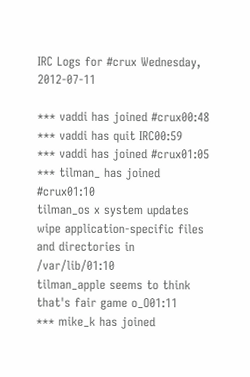IRC Logs for #crux Wednesday, 2012-07-11

*** vaddi has joined #crux00:48
*** vaddi has quit IRC00:59
*** vaddi has joined #crux01:05
*** tilman_ has joined #crux01:10
tilman_os x system updates wipe application-specific files and directories in /var/lib/01:10
tilman_apple seems to think that's fair game o_O01:11
*** mike_k has joined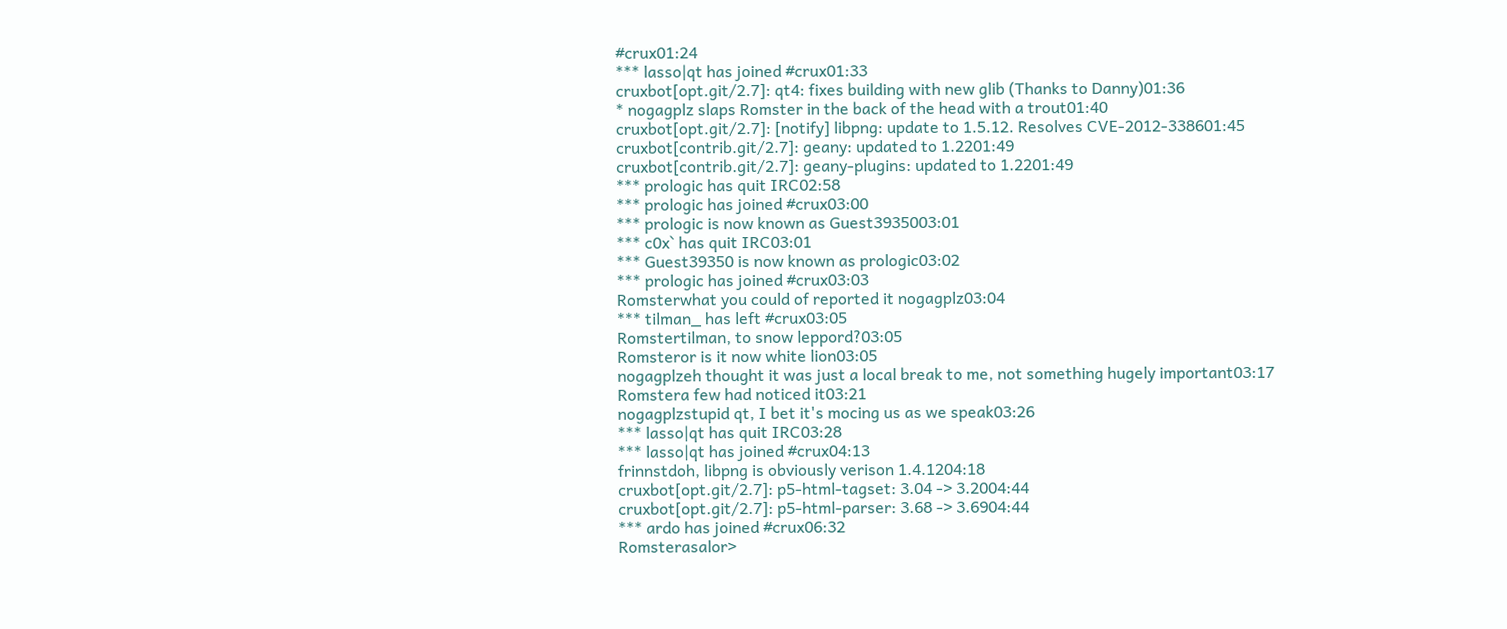#crux01:24
*** lasso|qt has joined #crux01:33
cruxbot[opt.git/2.7]: qt4: fixes building with new glib (Thanks to Danny)01:36
* nogagplz slaps Romster in the back of the head with a trout01:40
cruxbot[opt.git/2.7]: [notify] libpng: update to 1.5.12. Resolves CVE-2012-338601:45
cruxbot[contrib.git/2.7]: geany: updated to 1.2201:49
cruxbot[contrib.git/2.7]: geany-plugins: updated to 1.2201:49
*** prologic has quit IRC02:58
*** prologic has joined #crux03:00
*** prologic is now known as Guest3935003:01
*** c0x` has quit IRC03:01
*** Guest39350 is now known as prologic03:02
*** prologic has joined #crux03:03
Romsterwhat you could of reported it nogagplz03:04
*** tilman_ has left #crux03:05
Romstertilman, to snow leppord?03:05
Romsteror is it now white lion03:05
nogagplzeh thought it was just a local break to me, not something hugely important03:17
Romstera few had noticed it03:21
nogagplzstupid qt, I bet it's mocing us as we speak03:26
*** lasso|qt has quit IRC03:28
*** lasso|qt has joined #crux04:13
frinnstdoh, libpng is obviously verison 1.4.1204:18
cruxbot[opt.git/2.7]: p5-html-tagset: 3.04 -> 3.2004:44
cruxbot[opt.git/2.7]: p5-html-parser: 3.68 -> 3.6904:44
*** ardo has joined #crux06:32
Romsterasalor>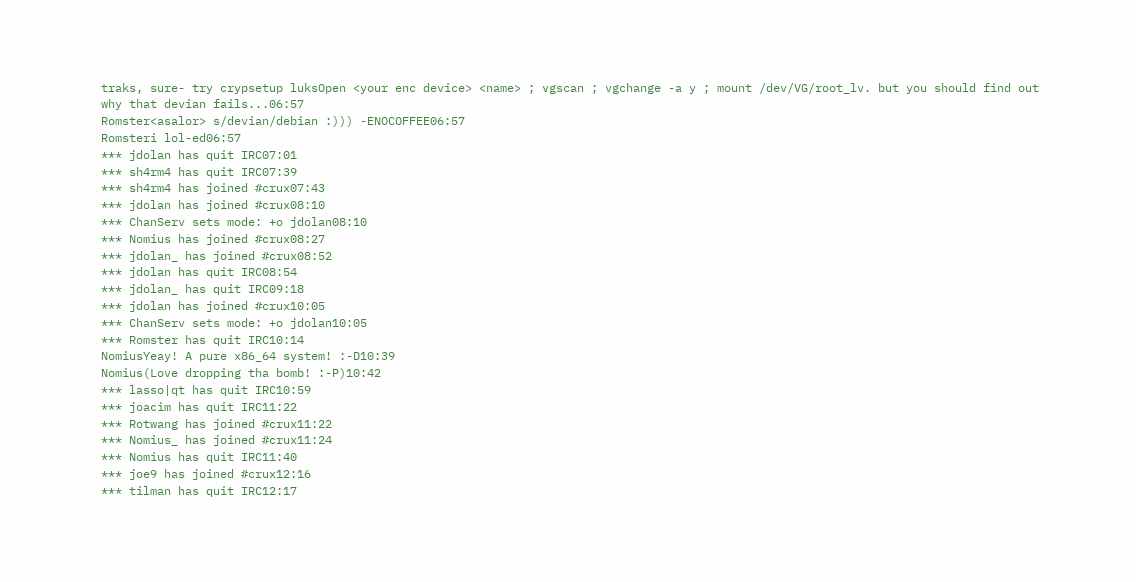traks, sure- try crypsetup luksOpen <your enc device> <name> ; vgscan ; vgchange -a y ; mount /dev/VG/root_lv. but you should find out why that devian fails...06:57
Romster<asalor> s/devian/debian :))) -ENOCOFFEE06:57
Romsteri lol-ed06:57
*** jdolan has quit IRC07:01
*** sh4rm4 has quit IRC07:39
*** sh4rm4 has joined #crux07:43
*** jdolan has joined #crux08:10
*** ChanServ sets mode: +o jdolan08:10
*** Nomius has joined #crux08:27
*** jdolan_ has joined #crux08:52
*** jdolan has quit IRC08:54
*** jdolan_ has quit IRC09:18
*** jdolan has joined #crux10:05
*** ChanServ sets mode: +o jdolan10:05
*** Romster has quit IRC10:14
NomiusYeay! A pure x86_64 system! :-D10:39
Nomius(Love dropping tha bomb! :-P)10:42
*** lasso|qt has quit IRC10:59
*** joacim has quit IRC11:22
*** Rotwang has joined #crux11:22
*** Nomius_ has joined #crux11:24
*** Nomius has quit IRC11:40
*** joe9 has joined #crux12:16
*** tilman has quit IRC12:17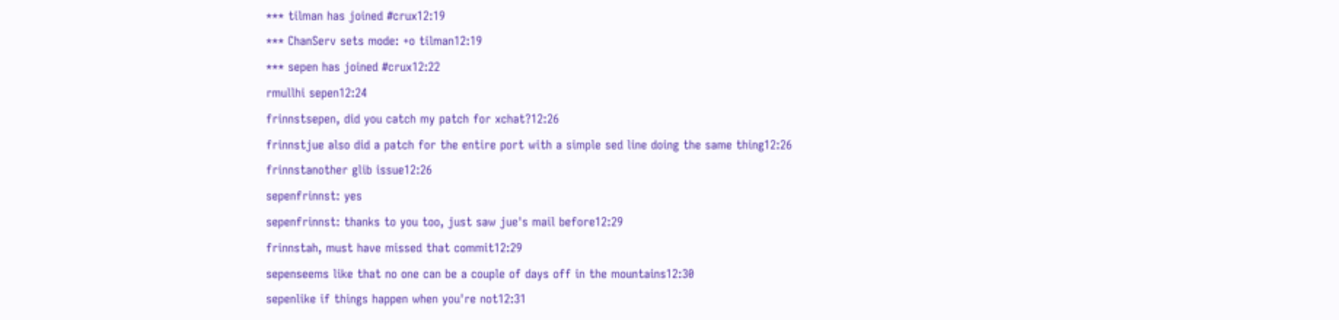*** tilman has joined #crux12:19
*** ChanServ sets mode: +o tilman12:19
*** sepen has joined #crux12:22
rmullhi sepen12:24
frinnstsepen, did you catch my patch for xchat?12:26
frinnstjue also did a patch for the entire port with a simple sed line doing the same thing12:26
frinnstanother glib issue12:26
sepenfrinnst: yes
sepenfrinnst: thanks to you too, just saw jue's mail before12:29
frinnstah, must have missed that commit12:29
sepenseems like that no one can be a couple of days off in the mountains12:30
sepenlike if things happen when you're not12:31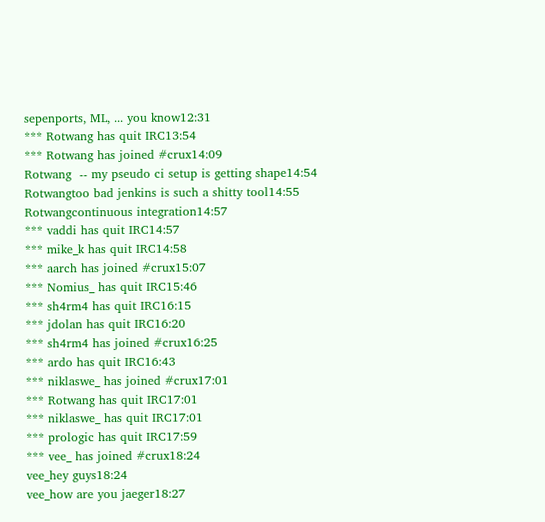sepenports, ML, ... you know12:31
*** Rotwang has quit IRC13:54
*** Rotwang has joined #crux14:09
Rotwang  -- my pseudo ci setup is getting shape14:54
Rotwangtoo bad jenkins is such a shitty tool14:55
Rotwangcontinuous integration14:57
*** vaddi has quit IRC14:57
*** mike_k has quit IRC14:58
*** aarch has joined #crux15:07
*** Nomius_ has quit IRC15:46
*** sh4rm4 has quit IRC16:15
*** jdolan has quit IRC16:20
*** sh4rm4 has joined #crux16:25
*** ardo has quit IRC16:43
*** niklaswe_ has joined #crux17:01
*** Rotwang has quit IRC17:01
*** niklaswe_ has quit IRC17:01
*** prologic has quit IRC17:59
*** vee_ has joined #crux18:24
vee_hey guys18:24
vee_how are you jaeger18:27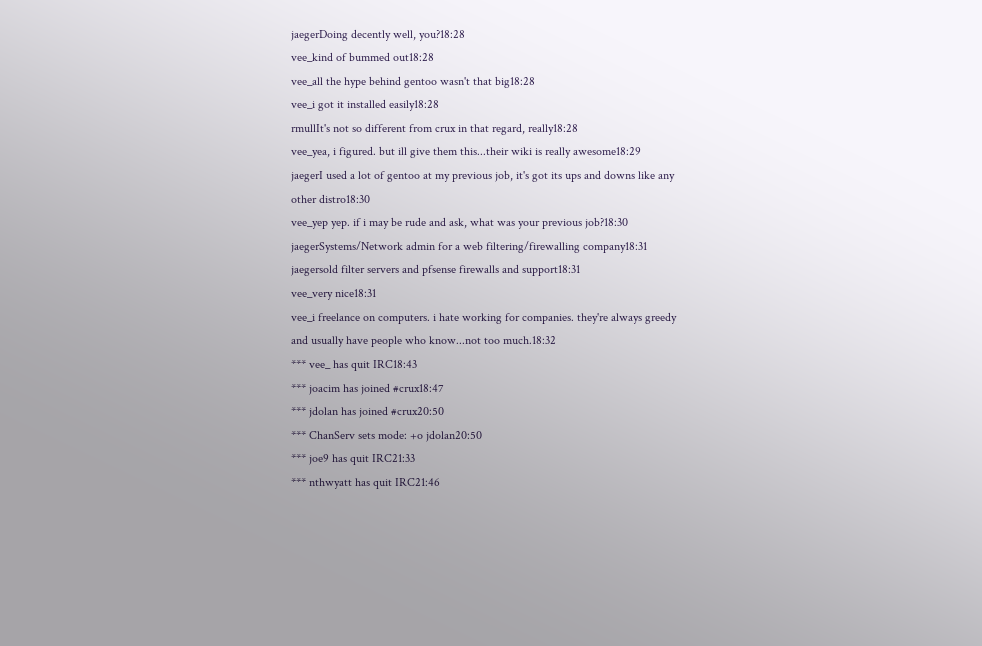jaegerDoing decently well, you?18:28
vee_kind of bummed out18:28
vee_all the hype behind gentoo wasn't that big18:28
vee_i got it installed easily18:28
rmullIt's not so different from crux in that regard, really18:28
vee_yea, i figured. but ill give them this...their wiki is really awesome18:29
jaegerI used a lot of gentoo at my previous job, it's got its ups and downs like any other distro18:30
vee_yep yep. if i may be rude and ask, what was your previous job?18:30
jaegerSystems/Network admin for a web filtering/firewalling company18:31
jaegersold filter servers and pfsense firewalls and support18:31
vee_very nice18:31
vee_i freelance on computers. i hate working for companies. they're always greedy and usually have people who know...not too much.18:32
*** vee_ has quit IRC18:43
*** joacim has joined #crux18:47
*** jdolan has joined #crux20:50
*** ChanServ sets mode: +o jdolan20:50
*** joe9 has quit IRC21:33
*** nthwyatt has quit IRC21:46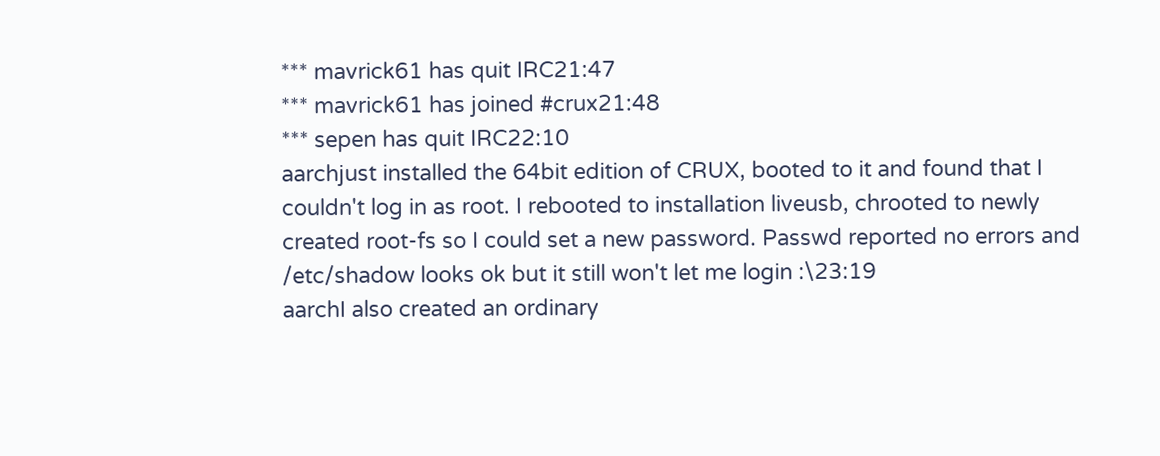*** mavrick61 has quit IRC21:47
*** mavrick61 has joined #crux21:48
*** sepen has quit IRC22:10
aarchjust installed the 64bit edition of CRUX, booted to it and found that I couldn't log in as root. I rebooted to installation liveusb, chrooted to newly created root-fs so I could set a new password. Passwd reported no errors and /etc/shadow looks ok but it still won't let me login :\23:19
aarchI also created an ordinary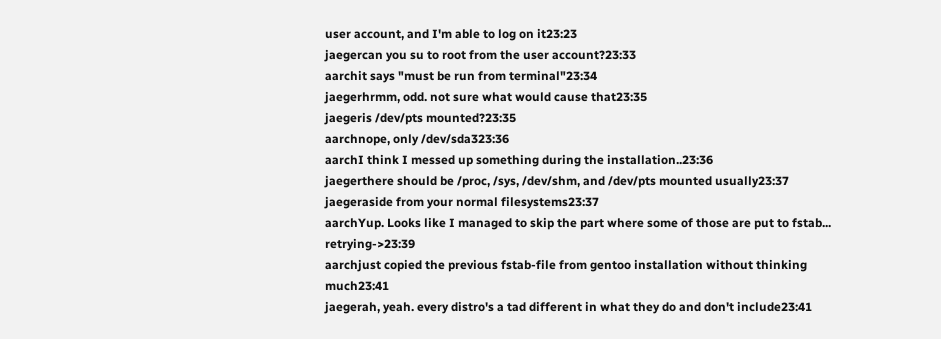user account, and I'm able to log on it23:23
jaegercan you su to root from the user account?23:33
aarchit says "must be run from terminal"23:34
jaegerhrmm, odd. not sure what would cause that23:35
jaegeris /dev/pts mounted?23:35
aarchnope, only /dev/sda323:36
aarchI think I messed up something during the installation..23:36
jaegerthere should be /proc, /sys, /dev/shm, and /dev/pts mounted usually23:37
jaegeraside from your normal filesystems23:37
aarchYup. Looks like I managed to skip the part where some of those are put to fstab... retrying->23:39
aarchjust copied the previous fstab-file from gentoo installation without thinking much23:41
jaegerah, yeah. every distro's a tad different in what they do and don't include23:41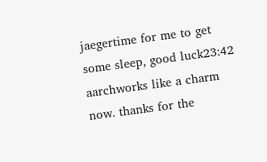jaegertime for me to get some sleep, good luck23:42
aarchworks like a charm now. thanks for the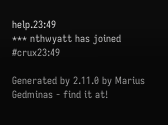help.23:49
*** nthwyatt has joined #crux23:49

Generated by 2.11.0 by Marius Gedminas - find it at!